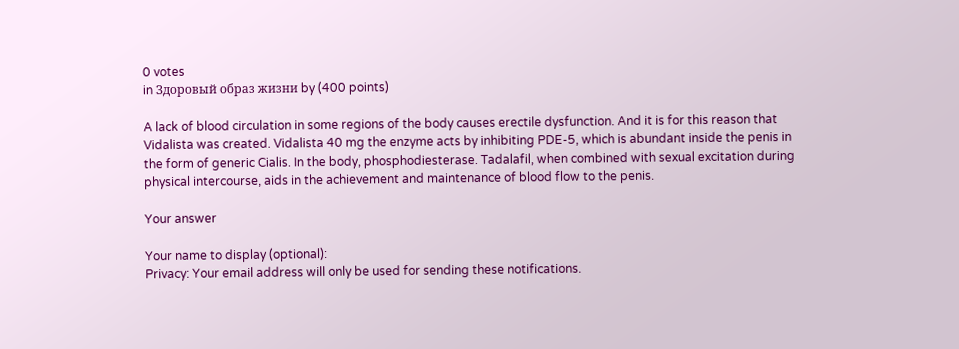0 votes
in Здоровый образ жизни by (400 points)

A lack of blood circulation in some regions of the body causes erectile dysfunction. And it is for this reason that Vidalista was created. Vidalista 40 mg the enzyme acts by inhibiting PDE-5, which is abundant inside the penis in the form of generic Cialis. In the body, phosphodiesterase. Tadalafil, when combined with sexual excitation during physical intercourse, aids in the achievement and maintenance of blood flow to the penis.

Your answer

Your name to display (optional):
Privacy: Your email address will only be used for sending these notifications.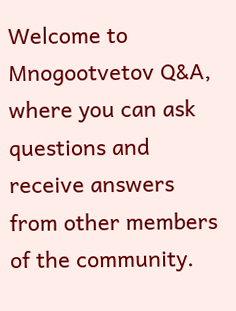Welcome to Mnogootvetov Q&A, where you can ask questions and receive answers from other members of the community.